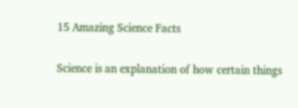15 Amazing Science Facts

Science is an explanation of how certain things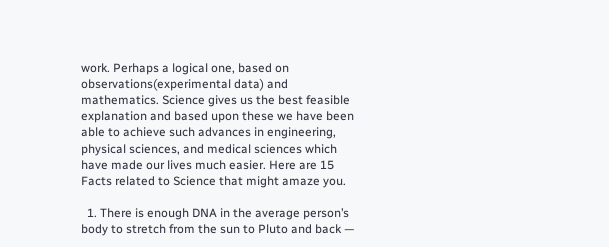work. Perhaps a logical one, based on observations(experimental data) and mathematics. Science gives us the best feasible explanation and based upon these we have been able to achieve such advances in engineering, physical sciences, and medical sciences which have made our lives much easier. Here are 15 Facts related to Science that might amaze you.

  1. There is enough DNA in the average person’s body to stretch from the sun to Pluto and back —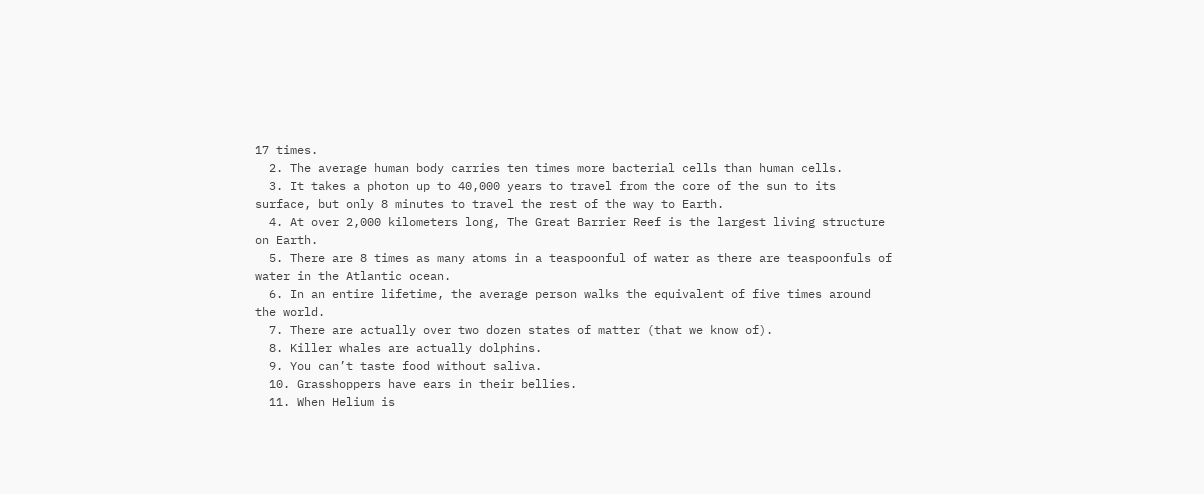17 times.
  2. The average human body carries ten times more bacterial cells than human cells.
  3. It takes a photon up to 40,000 years to travel from the core of the sun to its surface, but only 8 minutes to travel the rest of the way to Earth.
  4. At over 2,000 kilometers long, The Great Barrier Reef is the largest living structure on Earth.
  5. There are 8 times as many atoms in a teaspoonful of water as there are teaspoonfuls of water in the Atlantic ocean.
  6. In an entire lifetime, the average person walks the equivalent of five times around the world.
  7. There are actually over two dozen states of matter (that we know of).
  8. Killer whales are actually dolphins.
  9. You can’t taste food without saliva.
  10. Grasshoppers have ears in their bellies.
  11. When Helium is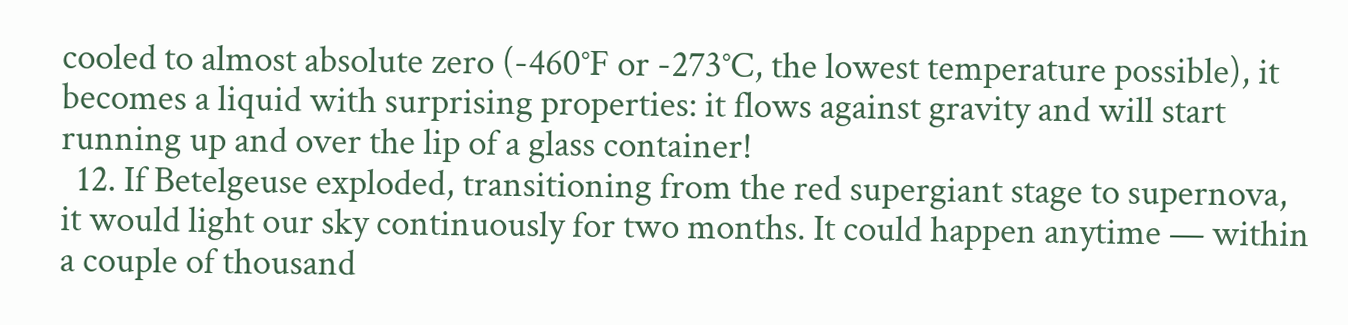cooled to almost absolute zero (-460°F or -273°C, the lowest temperature possible), it becomes a liquid with surprising properties: it flows against gravity and will start running up and over the lip of a glass container!
  12. If Betelgeuse exploded, transitioning from the red supergiant stage to supernova, it would light our sky continuously for two months. It could happen anytime — within a couple of thousand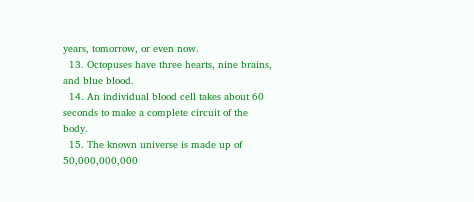years, tomorrow, or even now.
  13. Octopuses have three hearts, nine brains, and blue blood.
  14. An individual blood cell takes about 60 seconds to make a complete circuit of the body.
  15. The known universe is made up of 50,000,000,000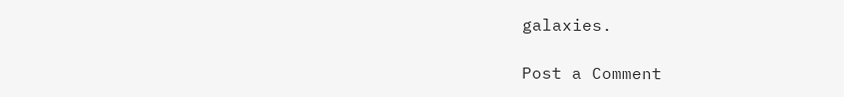galaxies.

Post a Comment